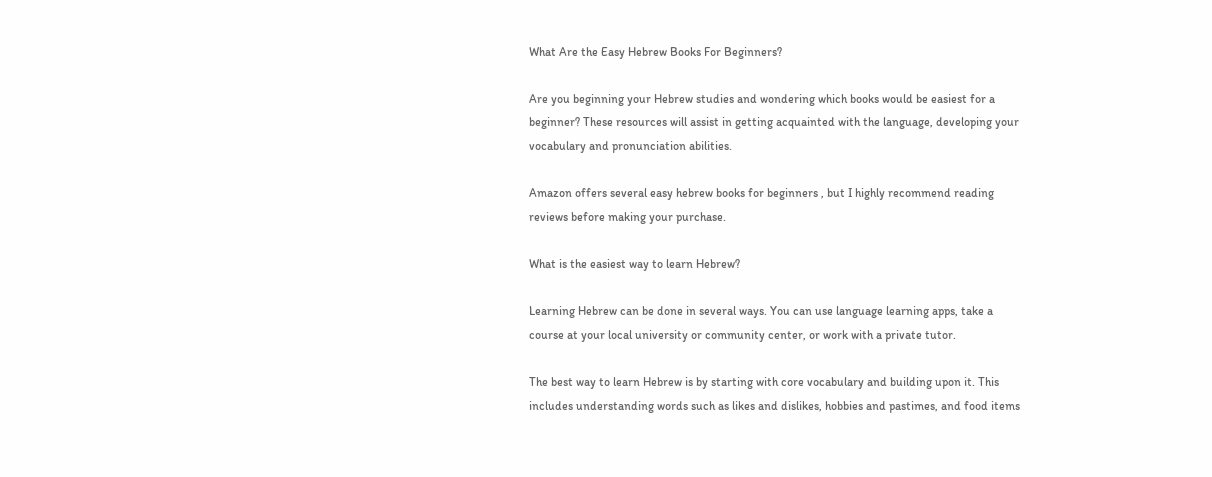What Are the Easy Hebrew Books For Beginners?

Are you beginning your Hebrew studies and wondering which books would be easiest for a beginner? These resources will assist in getting acquainted with the language, developing your vocabulary and pronunciation abilities.

Amazon offers several easy hebrew books for beginners , but I highly recommend reading reviews before making your purchase.

What is the easiest way to learn Hebrew?

Learning Hebrew can be done in several ways. You can use language learning apps, take a course at your local university or community center, or work with a private tutor.

The best way to learn Hebrew is by starting with core vocabulary and building upon it. This includes understanding words such as likes and dislikes, hobbies and pastimes, and food items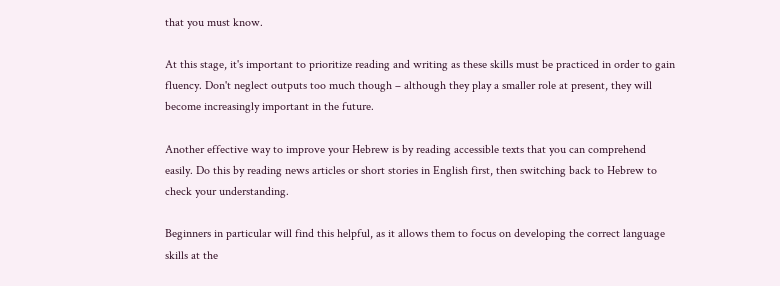that you must know.

At this stage, it's important to prioritize reading and writing as these skills must be practiced in order to gain fluency. Don't neglect outputs too much though – although they play a smaller role at present, they will become increasingly important in the future.

Another effective way to improve your Hebrew is by reading accessible texts that you can comprehend easily. Do this by reading news articles or short stories in English first, then switching back to Hebrew to check your understanding.

Beginners in particular will find this helpful, as it allows them to focus on developing the correct language skills at the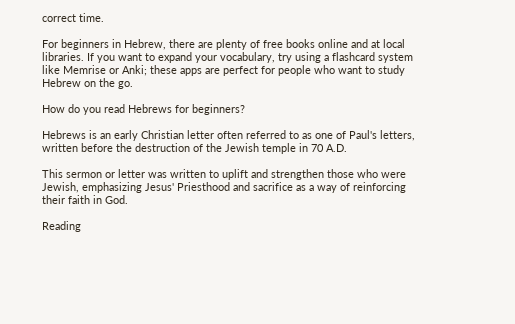correct time.

For beginners in Hebrew, there are plenty of free books online and at local libraries. If you want to expand your vocabulary, try using a flashcard system like Memrise or Anki; these apps are perfect for people who want to study Hebrew on the go.

How do you read Hebrews for beginners?

Hebrews is an early Christian letter often referred to as one of Paul's letters, written before the destruction of the Jewish temple in 70 A.D.

This sermon or letter was written to uplift and strengthen those who were Jewish, emphasizing Jesus' Priesthood and sacrifice as a way of reinforcing their faith in God.

Reading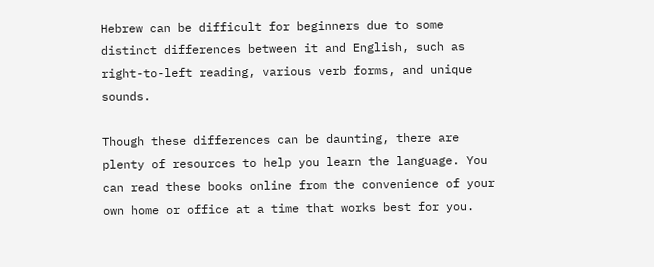Hebrew can be difficult for beginners due to some distinct differences between it and English, such as right-to-left reading, various verb forms, and unique sounds.

Though these differences can be daunting, there are plenty of resources to help you learn the language. You can read these books online from the convenience of your own home or office at a time that works best for you.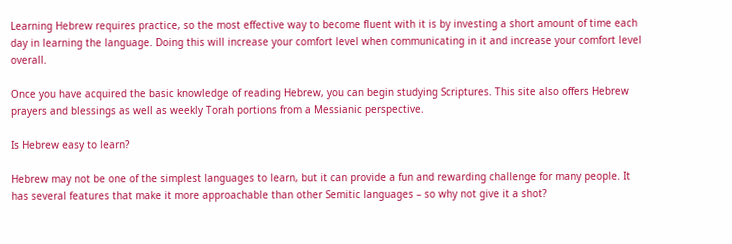Learning Hebrew requires practice, so the most effective way to become fluent with it is by investing a short amount of time each day in learning the language. Doing this will increase your comfort level when communicating in it and increase your comfort level overall.

Once you have acquired the basic knowledge of reading Hebrew, you can begin studying Scriptures. This site also offers Hebrew prayers and blessings as well as weekly Torah portions from a Messianic perspective.

Is Hebrew easy to learn?

Hebrew may not be one of the simplest languages to learn, but it can provide a fun and rewarding challenge for many people. It has several features that make it more approachable than other Semitic languages – so why not give it a shot?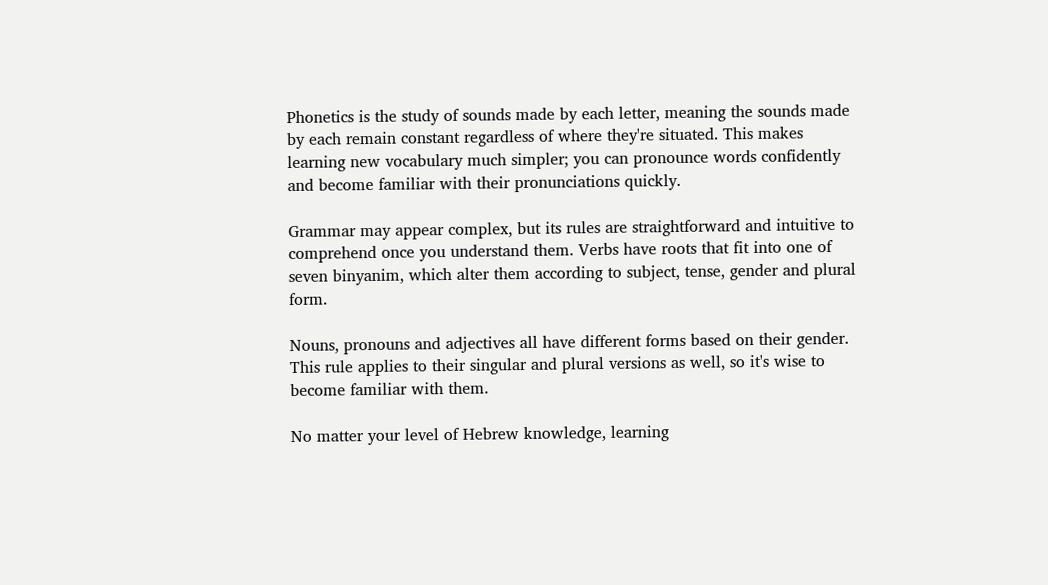Phonetics is the study of sounds made by each letter, meaning the sounds made by each remain constant regardless of where they're situated. This makes learning new vocabulary much simpler; you can pronounce words confidently and become familiar with their pronunciations quickly.

Grammar may appear complex, but its rules are straightforward and intuitive to comprehend once you understand them. Verbs have roots that fit into one of seven binyanim, which alter them according to subject, tense, gender and plural form.

Nouns, pronouns and adjectives all have different forms based on their gender. This rule applies to their singular and plural versions as well, so it's wise to become familiar with them.

No matter your level of Hebrew knowledge, learning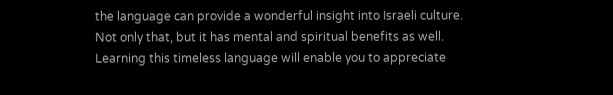the language can provide a wonderful insight into Israeli culture. Not only that, but it has mental and spiritual benefits as well. Learning this timeless language will enable you to appreciate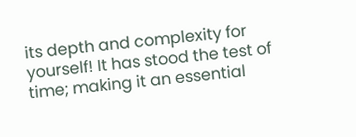its depth and complexity for yourself! It has stood the test of time; making it an essential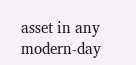asset in any modern-day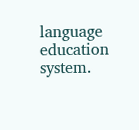language education system.